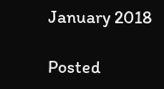January 2018

Posted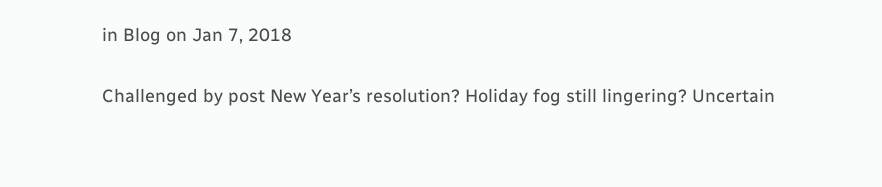in Blog on Jan 7, 2018

Challenged by post New Year’s resolution? Holiday fog still lingering? Uncertain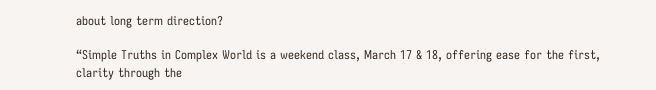about long term direction?

“Simple Truths in Complex World is a weekend class, March 17 & 18, offering ease for the first, clarity through the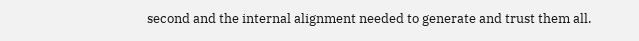second and the internal alignment needed to generate and trust them all.